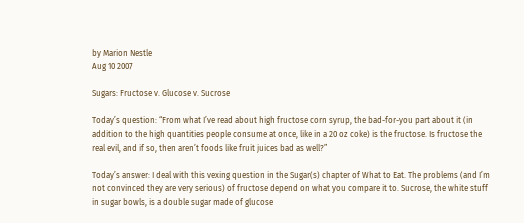by Marion Nestle
Aug 10 2007

Sugars: Fructose v. Glucose v. Sucrose

Today’s question: “From what I’ve read about high fructose corn syrup, the bad-for-you part about it (in addition to the high quantities people consume at once, like in a 20 oz coke) is the fructose. Is fructose the real evil, and if so, then aren’t foods like fruit juices bad as well?”

Today’s answer: I deal with this vexing question in the Sugar(s) chapter of What to Eat. The problems (and I’m not convinced they are very serious) of fructose depend on what you compare it to. Sucrose, the white stuff in sugar bowls, is a double sugar made of glucose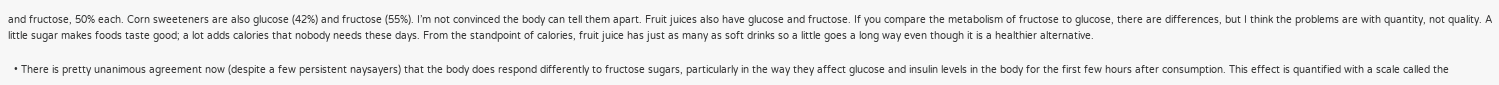and fructose, 50% each. Corn sweeteners are also glucose (42%) and fructose (55%). I’m not convinced the body can tell them apart. Fruit juices also have glucose and fructose. If you compare the metabolism of fructose to glucose, there are differences, but I think the problems are with quantity, not quality. A little sugar makes foods taste good; a lot adds calories that nobody needs these days. From the standpoint of calories, fruit juice has just as many as soft drinks so a little goes a long way even though it is a healthier alternative.

  • There is pretty unanimous agreement now (despite a few persistent naysayers) that the body does respond differently to fructose sugars, particularly in the way they affect glucose and insulin levels in the body for the first few hours after consumption. This effect is quantified with a scale called the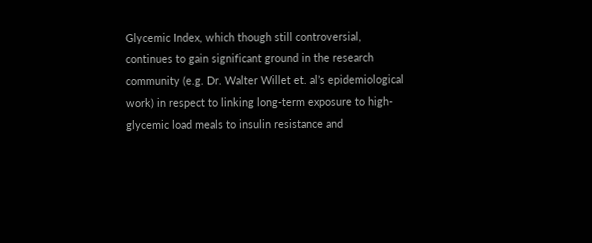Glycemic Index, which though still controversial, continues to gain significant ground in the research community (e.g. Dr. Walter Willet et. al’s epidemiological work) in respect to linking long-term exposure to high-glycemic load meals to insulin resistance and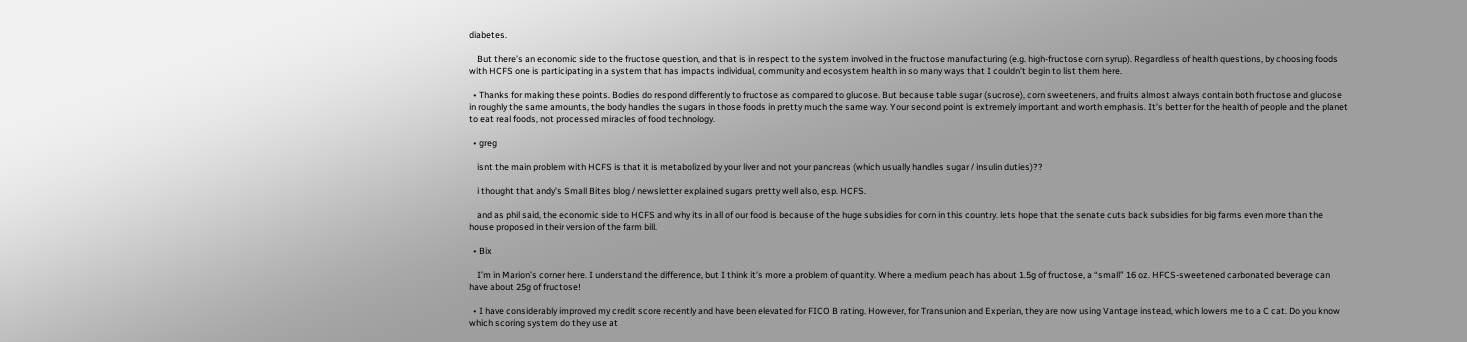diabetes.

    But there’s an economic side to the fructose question, and that is in respect to the system involved in the fructose manufacturing (e.g. high-fructose corn syrup). Regardless of health questions, by choosing foods with HCFS one is participating in a system that has impacts individual, community and ecosystem health in so many ways that I couldn’t begin to list them here.

  • Thanks for making these points. Bodies do respond differently to fructose as compared to glucose. But because table sugar (sucrose), corn sweeteners, and fruits almost always contain both fructose and glucose in roughly the same amounts, the body handles the sugars in those foods in pretty much the same way. Your second point is extremely important and worth emphasis. It’s better for the health of people and the planet to eat real foods, not processed miracles of food technology.

  • greg

    isnt the main problem with HCFS is that it is metabolized by your liver and not your pancreas (which usually handles sugar / insulin duties)??

    i thought that andy’s Small Bites blog / newsletter explained sugars pretty well also, esp. HCFS.

    and as phil said, the economic side to HCFS and why its in all of our food is because of the huge subsidies for corn in this country. lets hope that the senate cuts back subsidies for big farms even more than the house proposed in their version of the farm bill.

  • Bix

    I’m in Marion’s corner here. I understand the difference, but I think it’s more a problem of quantity. Where a medium peach has about 1.5g of fructose, a “small” 16 oz. HFCS-sweetened carbonated beverage can have about 25g of fructose!

  • I have considerably improved my credit score recently and have been elevated for FICO B rating. However, for Transunion and Experian, they are now using Vantage instead, which lowers me to a C cat. Do you know which scoring system do they use at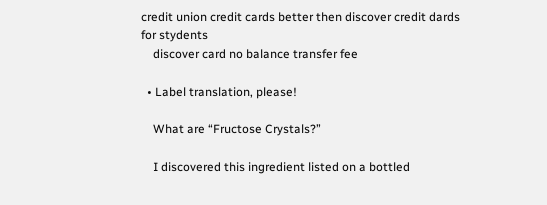credit union credit cards better then discover credit dards for stydents
    discover card no balance transfer fee

  • Label translation, please!

    What are “Fructose Crystals?”

    I discovered this ingredient listed on a bottled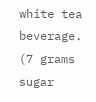white tea beverage. (7 grams sugar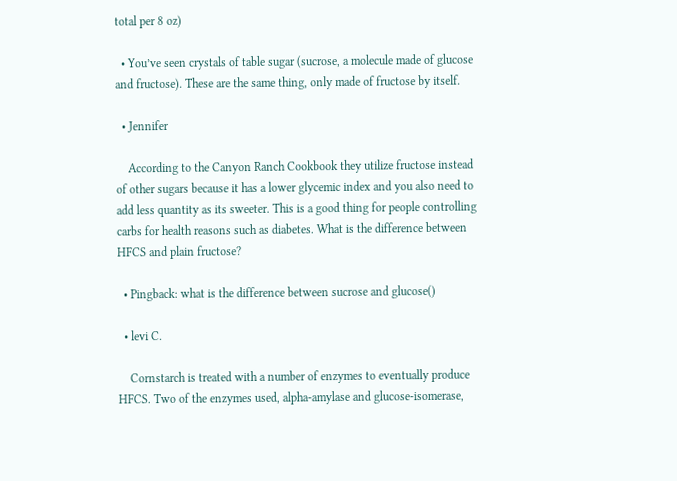total per 8 oz)

  • You’ve seen crystals of table sugar (sucrose, a molecule made of glucose and fructose). These are the same thing, only made of fructose by itself.

  • Jennifer

    According to the Canyon Ranch Cookbook they utilize fructose instead of other sugars because it has a lower glycemic index and you also need to add less quantity as its sweeter. This is a good thing for people controlling carbs for health reasons such as diabetes. What is the difference between HFCS and plain fructose?

  • Pingback: what is the difference between sucrose and glucose()

  • levi C.

    Cornstarch is treated with a number of enzymes to eventually produce HFCS. Two of the enzymes used, alpha-amylase and glucose-isomerase,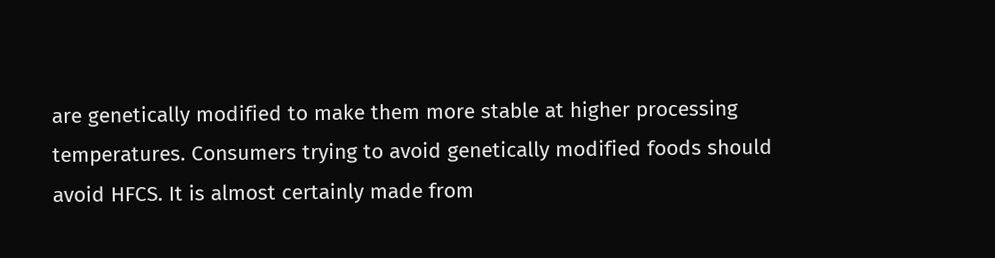are genetically modified to make them more stable at higher processing temperatures. Consumers trying to avoid genetically modified foods should avoid HFCS. It is almost certainly made from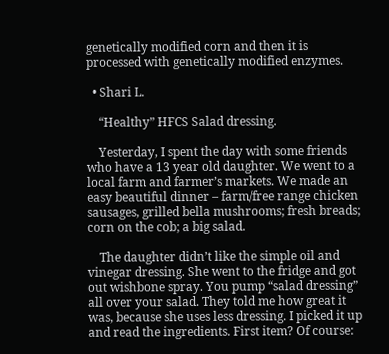genetically modified corn and then it is processed with genetically modified enzymes.

  • Shari L.

    “Healthy” HFCS Salad dressing.

    Yesterday, I spent the day with some friends who have a 13 year old daughter. We went to a local farm and farmer’s markets. We made an easy beautiful dinner – farm/free range chicken sausages, grilled bella mushrooms; fresh breads; corn on the cob; a big salad.

    The daughter didn’t like the simple oil and vinegar dressing. She went to the fridge and got out wishbone spray. You pump “salad dressing” all over your salad. They told me how great it was, because she uses less dressing. I picked it up and read the ingredients. First item? Of course: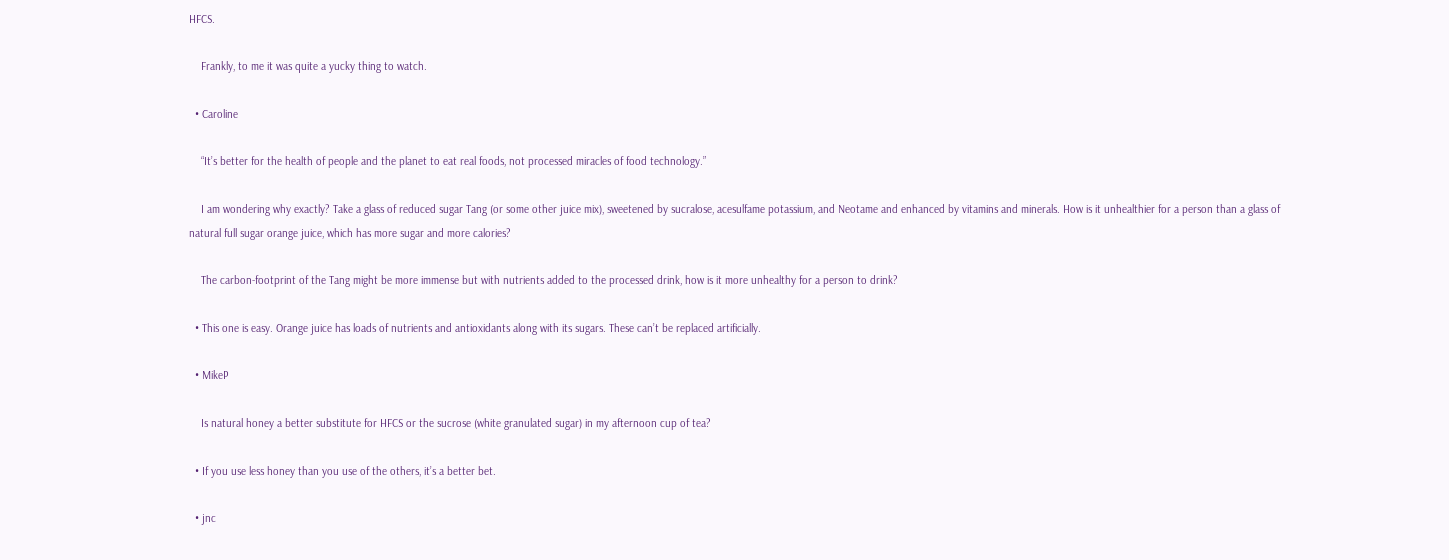HFCS.

    Frankly, to me it was quite a yucky thing to watch.

  • Caroline

    “It’s better for the health of people and the planet to eat real foods, not processed miracles of food technology.”

    I am wondering why exactly? Take a glass of reduced sugar Tang (or some other juice mix), sweetened by sucralose, acesulfame potassium, and Neotame and enhanced by vitamins and minerals. How is it unhealthier for a person than a glass of natural full sugar orange juice, which has more sugar and more calories?

    The carbon-footprint of the Tang might be more immense but with nutrients added to the processed drink, how is it more unhealthy for a person to drink?

  • This one is easy. Orange juice has loads of nutrients and antioxidants along with its sugars. These can’t be replaced artificially.

  • MikeP

    Is natural honey a better substitute for HFCS or the sucrose (white granulated sugar) in my afternoon cup of tea?

  • If you use less honey than you use of the others, it’s a better bet.

  • jnc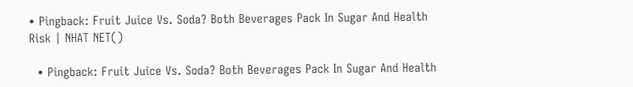• Pingback: Fruit Juice Vs. Soda? Both Beverages Pack In Sugar And Health Risk | NHAT NET()

  • Pingback: Fruit Juice Vs. Soda? Both Beverages Pack In Sugar And Health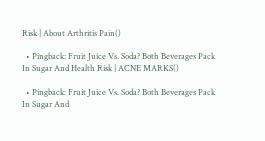Risk | About Arthritis Pain()

  • Pingback: Fruit Juice Vs. Soda? Both Beverages Pack In Sugar And Health Risk | ACNE MARKS()

  • Pingback: Fruit Juice Vs. Soda? Both Beverages Pack In Sugar And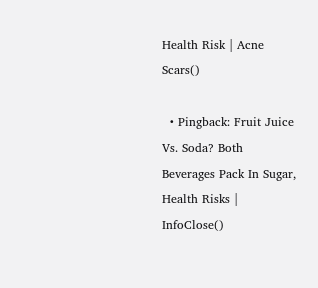Health Risk | Acne Scars()

  • Pingback: Fruit Juice Vs. Soda? Both Beverages Pack In Sugar, Health Risks | InfoClose()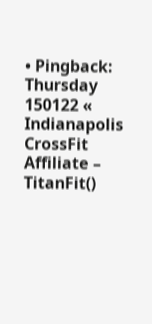• Pingback: Thursday 150122 « Indianapolis CrossFit Affiliate – TitanFit()